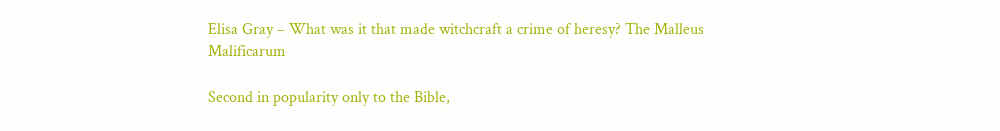Elisa Gray – What was it that made witchcraft a crime of heresy? The Malleus Malificarum

Second in popularity only to the Bible,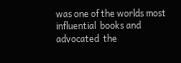was one of the worlds most influential  books and advocated  the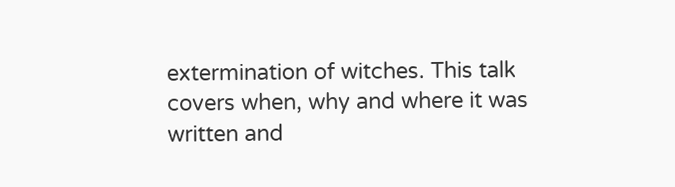extermination of witches. This talk covers when, why and where it was written and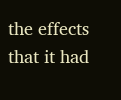the effects that it had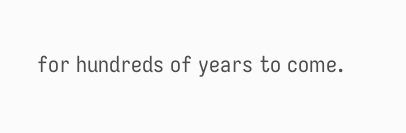for hundreds of years to come.